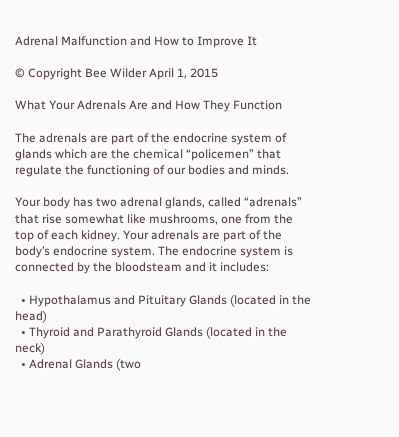Adrenal Malfunction and How to Improve It

© Copyright Bee Wilder April 1, 2015

What Your Adrenals Are and How They Function

The adrenals are part of the endocrine system of glands which are the chemical “policemen” that regulate the functioning of our bodies and minds.

Your body has two adrenal glands, called “adrenals” that rise somewhat like mushrooms, one from the top of each kidney. Your adrenals are part of the body’s endocrine system. The endocrine system is connected by the bloodsteam and it includes:

  • Hypothalamus and Pituitary Glands (located in the head)
  • Thyroid and Parathyroid Glands (located in the neck)
  • Adrenal Glands (two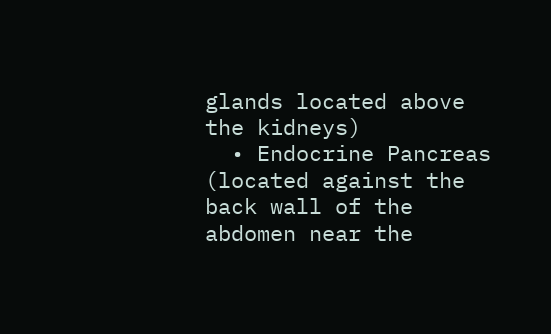glands located above the kidneys)
  • Endocrine Pancreas (located against the back wall of the abdomen near the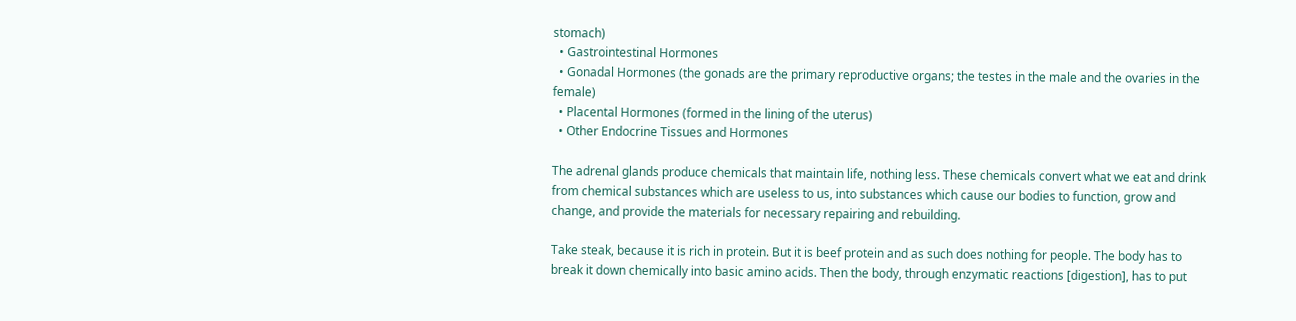stomach)
  • Gastrointestinal Hormones
  • Gonadal Hormones (the gonads are the primary reproductive organs; the testes in the male and the ovaries in the female)
  • Placental Hormones (formed in the lining of the uterus)
  • Other Endocrine Tissues and Hormones

The adrenal glands produce chemicals that maintain life, nothing less. These chemicals convert what we eat and drink from chemical substances which are useless to us, into substances which cause our bodies to function, grow and change, and provide the materials for necessary repairing and rebuilding.

Take steak, because it is rich in protein. But it is beef protein and as such does nothing for people. The body has to break it down chemically into basic amino acids. Then the body, through enzymatic reactions [digestion], has to put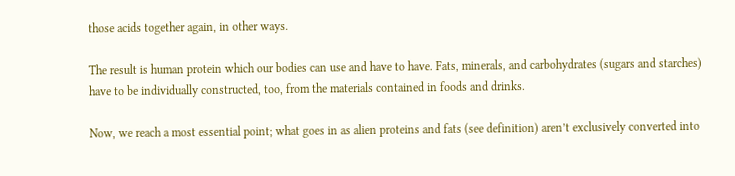those acids together again, in other ways.

The result is human protein which our bodies can use and have to have. Fats, minerals, and carbohydrates (sugars and starches) have to be individually constructed, too, from the materials contained in foods and drinks.

Now, we reach a most essential point; what goes in as alien proteins and fats (see definition) aren’t exclusively converted into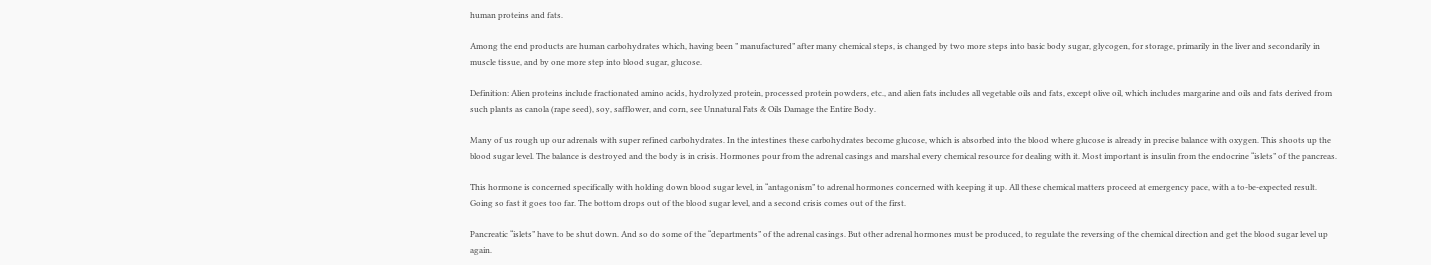human proteins and fats.

Among the end products are human carbohydrates which, having been ” manufactured” after many chemical steps, is changed by two more steps into basic body sugar, glycogen, for storage, primarily in the liver and secondarily in muscle tissue, and by one more step into blood sugar, glucose.

Definition: Alien proteins include fractionated amino acids, hydrolyzed protein, processed protein powders, etc., and alien fats includes all vegetable oils and fats, except olive oil, which includes margarine and oils and fats derived from such plants as canola (rape seed), soy, safflower, and corn, see Unnatural Fats & Oils Damage the Entire Body.

Many of us rough up our adrenals with super refined carbohydrates. In the intestines these carbohydrates become glucose, which is absorbed into the blood where glucose is already in precise balance with oxygen. This shoots up the blood sugar level. The balance is destroyed and the body is in crisis. Hormones pour from the adrenal casings and marshal every chemical resource for dealing with it. Most important is insulin from the endocrine “islets” of the pancreas.

This hormone is concerned specifically with holding down blood sugar level, in “antagonism” to adrenal hormones concerned with keeping it up. All these chemical matters proceed at emergency pace, with a to-be-expected result. Going so fast it goes too far. The bottom drops out of the blood sugar level, and a second crisis comes out of the first.

Pancreatic “islets” have to be shut down. And so do some of the “departments” of the adrenal casings. But other adrenal hormones must be produced, to regulate the reversing of the chemical direction and get the blood sugar level up again.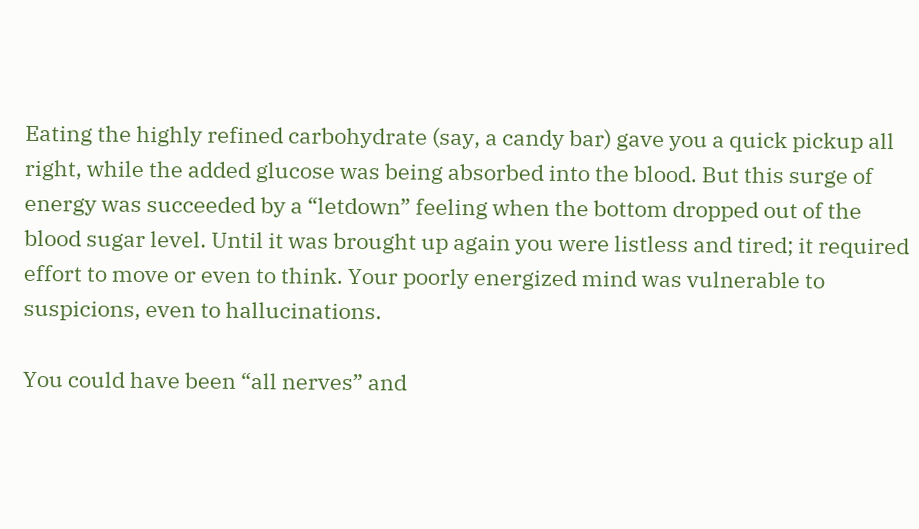Eating the highly refined carbohydrate (say, a candy bar) gave you a quick pickup all right, while the added glucose was being absorbed into the blood. But this surge of energy was succeeded by a “letdown” feeling when the bottom dropped out of the blood sugar level. Until it was brought up again you were listless and tired; it required effort to move or even to think. Your poorly energized mind was vulnerable to suspicions, even to hallucinations.

You could have been “all nerves” and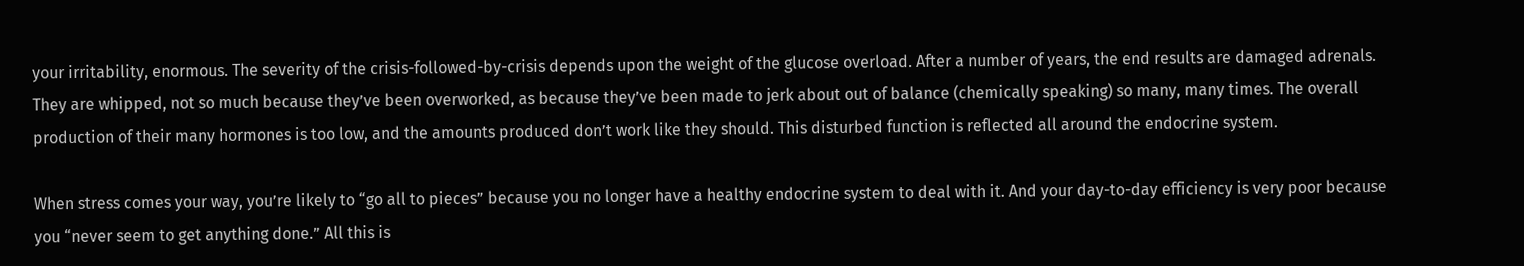your irritability, enormous. The severity of the crisis-followed-by-crisis depends upon the weight of the glucose overload. After a number of years, the end results are damaged adrenals. They are whipped, not so much because they’ve been overworked, as because they’ve been made to jerk about out of balance (chemically speaking) so many, many times. The overall production of their many hormones is too low, and the amounts produced don’t work like they should. This disturbed function is reflected all around the endocrine system.

When stress comes your way, you’re likely to “go all to pieces” because you no longer have a healthy endocrine system to deal with it. And your day-to-day efficiency is very poor because you “never seem to get anything done.” All this is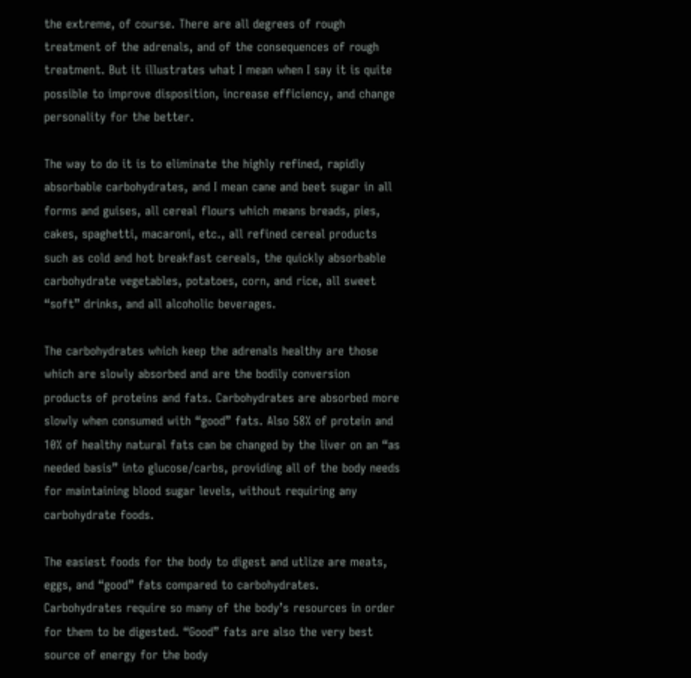the extreme, of course. There are all degrees of rough treatment of the adrenals, and of the consequences of rough treatment. But it illustrates what I mean when I say it is quite possible to improve disposition, increase efficiency, and change personality for the better.

The way to do it is to eliminate the highly refined, rapidly absorbable carbohydrates, and I mean cane and beet sugar in all forms and guises, all cereal flours which means breads, pies, cakes, spaghetti, macaroni, etc., all refined cereal products such as cold and hot breakfast cereals, the quickly absorbable carbohydrate vegetables, potatoes, corn, and rice, all sweet “soft” drinks, and all alcoholic beverages.

The carbohydrates which keep the adrenals healthy are those which are slowly absorbed and are the bodily conversion products of proteins and fats. Carbohydrates are absorbed more slowly when consumed with “good” fats. Also 58% of protein and 10% of healthy natural fats can be changed by the liver on an “as needed basis” into glucose/carbs, providing all of the body needs for maintaining blood sugar levels, without requiring any carbohydrate foods.

The easiest foods for the body to digest and utlize are meats, eggs, and “good” fats compared to carbohydrates. Carbohydrates require so many of the body’s resources in order for them to be digested. “Good” fats are also the very best source of energy for the body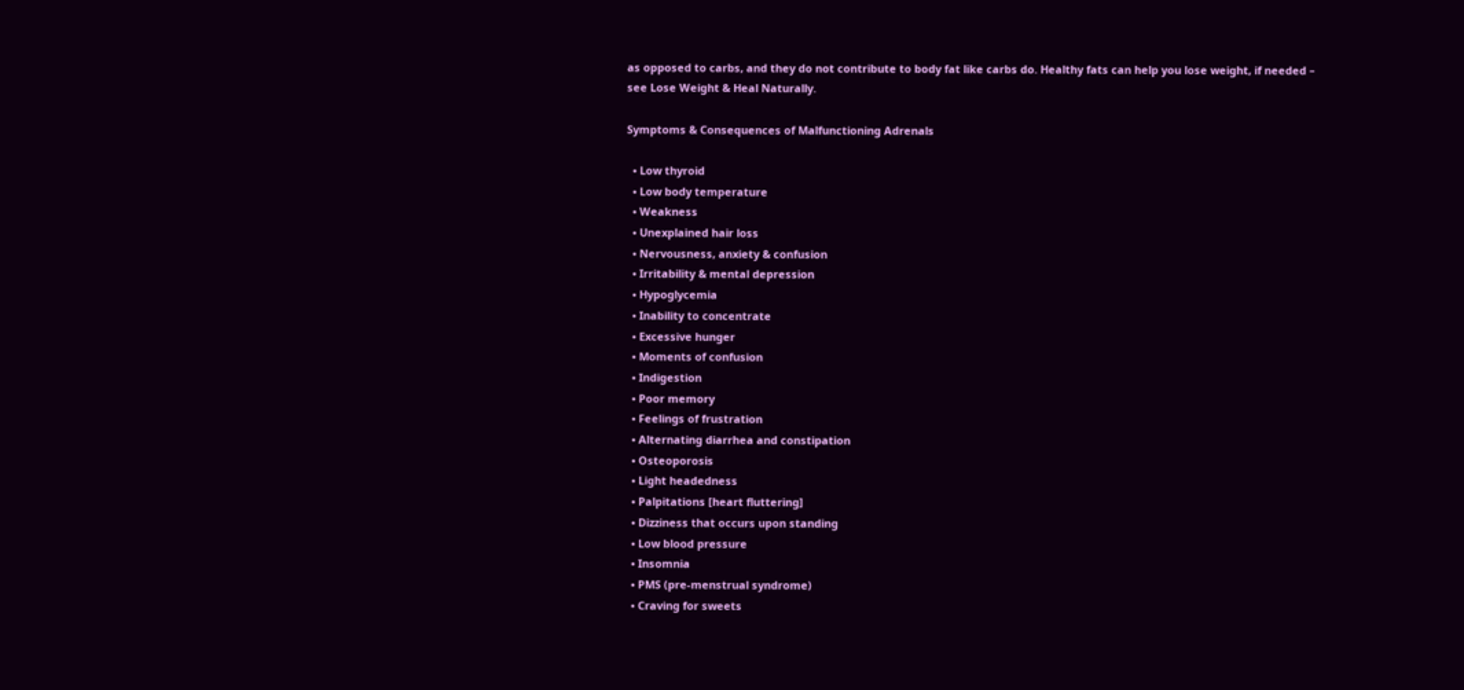as opposed to carbs, and they do not contribute to body fat like carbs do. Healthy fats can help you lose weight, if needed – see Lose Weight & Heal Naturally.

Symptoms & Consequences of Malfunctioning Adrenals

  • Low thyroid
  • Low body temperature
  • Weakness
  • Unexplained hair loss
  • Nervousness, anxiety & confusion
  • Irritability & mental depression
  • Hypoglycemia
  • Inability to concentrate
  • Excessive hunger
  • Moments of confusion
  • Indigestion
  • Poor memory
  • Feelings of frustration
  • Alternating diarrhea and constipation
  • Osteoporosis
  • Light headedness
  • Palpitations [heart fluttering]
  • Dizziness that occurs upon standing
  • Low blood pressure
  • Insomnia
  • PMS (pre-menstrual syndrome)
  • Craving for sweets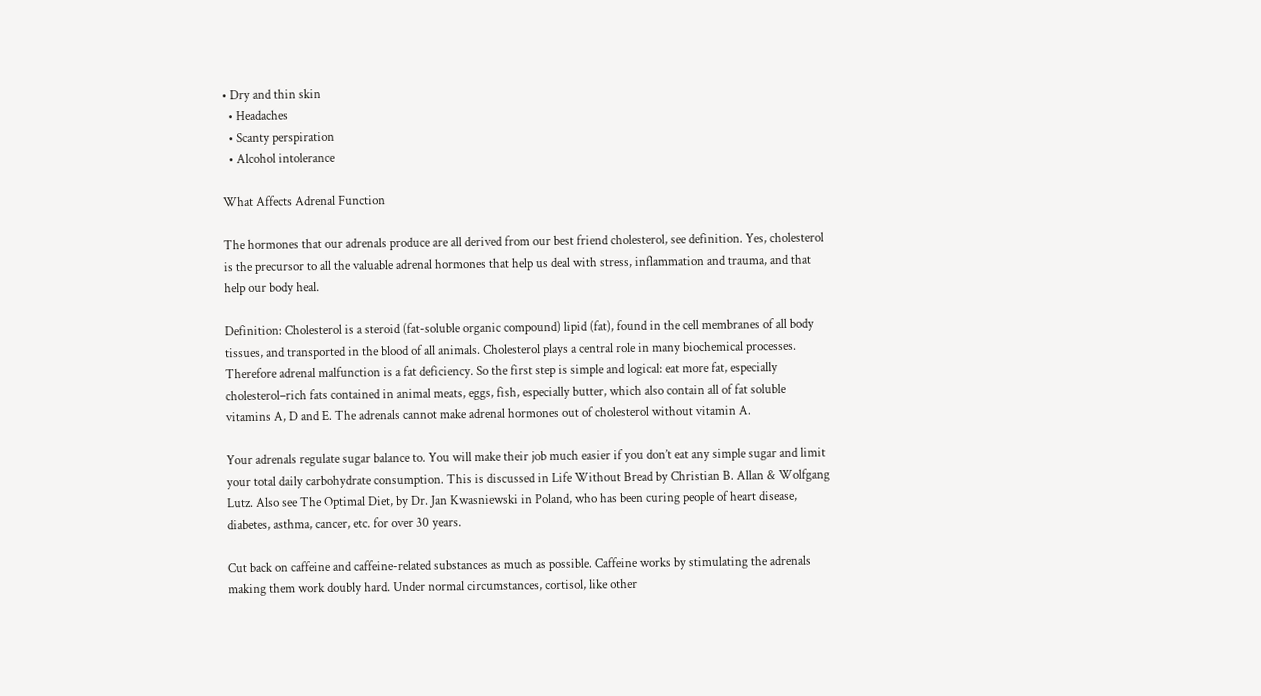• Dry and thin skin
  • Headaches
  • Scanty perspiration
  • Alcohol intolerance

What Affects Adrenal Function

The hormones that our adrenals produce are all derived from our best friend cholesterol, see definition. Yes, cholesterol is the precursor to all the valuable adrenal hormones that help us deal with stress, inflammation and trauma, and that help our body heal.

Definition: Cholesterol is a steroid (fat-soluble organic compound) lipid (fat), found in the cell membranes of all body tissues, and transported in the blood of all animals. Cholesterol plays a central role in many biochemical processes. Therefore adrenal malfunction is a fat deficiency. So the first step is simple and logical: eat more fat, especially cholesterol–rich fats contained in animal meats, eggs, fish, especially butter, which also contain all of fat soluble vitamins A, D and E. The adrenals cannot make adrenal hormones out of cholesterol without vitamin A.

Your adrenals regulate sugar balance to. You will make their job much easier if you don’t eat any simple sugar and limit your total daily carbohydrate consumption. This is discussed in Life Without Bread by Christian B. Allan & Wolfgang Lutz. Also see The Optimal Diet, by Dr. Jan Kwasniewski in Poland, who has been curing people of heart disease, diabetes, asthma, cancer, etc. for over 30 years.

Cut back on caffeine and caffeine-related substances as much as possible. Caffeine works by stimulating the adrenals making them work doubly hard. Under normal circumstances, cortisol, like other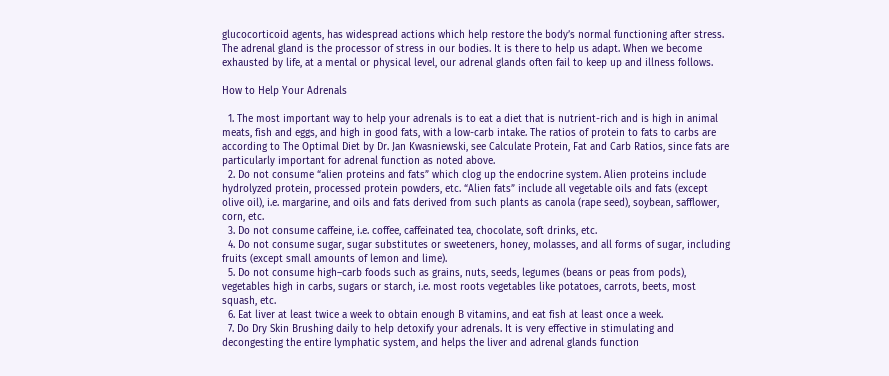glucocorticoid agents, has widespread actions which help restore the body’s normal functioning after stress. The adrenal gland is the processor of stress in our bodies. It is there to help us adapt. When we become exhausted by life, at a mental or physical level, our adrenal glands often fail to keep up and illness follows.

How to Help Your Adrenals

  1. The most important way to help your adrenals is to eat a diet that is nutrient-rich and is high in animal meats, fish and eggs, and high in good fats, with a low-carb intake. The ratios of protein to fats to carbs are according to The Optimal Diet by Dr. Jan Kwasniewski, see Calculate Protein, Fat and Carb Ratios, since fats are particularly important for adrenal function as noted above.
  2. Do not consume “alien proteins and fats” which clog up the endocrine system. Alien proteins include hydrolyzed protein, processed protein powders, etc. “Alien fats” include all vegetable oils and fats (except olive oil), i.e. margarine, and oils and fats derived from such plants as canola (rape seed), soybean, safflower, corn, etc.
  3. Do not consume caffeine, i.e. coffee, caffeinated tea, chocolate, soft drinks, etc.
  4. Do not consume sugar, sugar substitutes or sweeteners, honey, molasses, and all forms of sugar, including fruits (except small amounts of lemon and lime).
  5. Do not consume high–carb foods such as grains, nuts, seeds, legumes (beans or peas from pods), vegetables high in carbs, sugars or starch, i.e. most roots vegetables like potatoes, carrots, beets, most squash, etc.
  6. Eat liver at least twice a week to obtain enough B vitamins, and eat fish at least once a week.
  7. Do Dry Skin Brushing daily to help detoxify your adrenals. It is very effective in stimulating and decongesting the entire lymphatic system, and helps the liver and adrenal glands function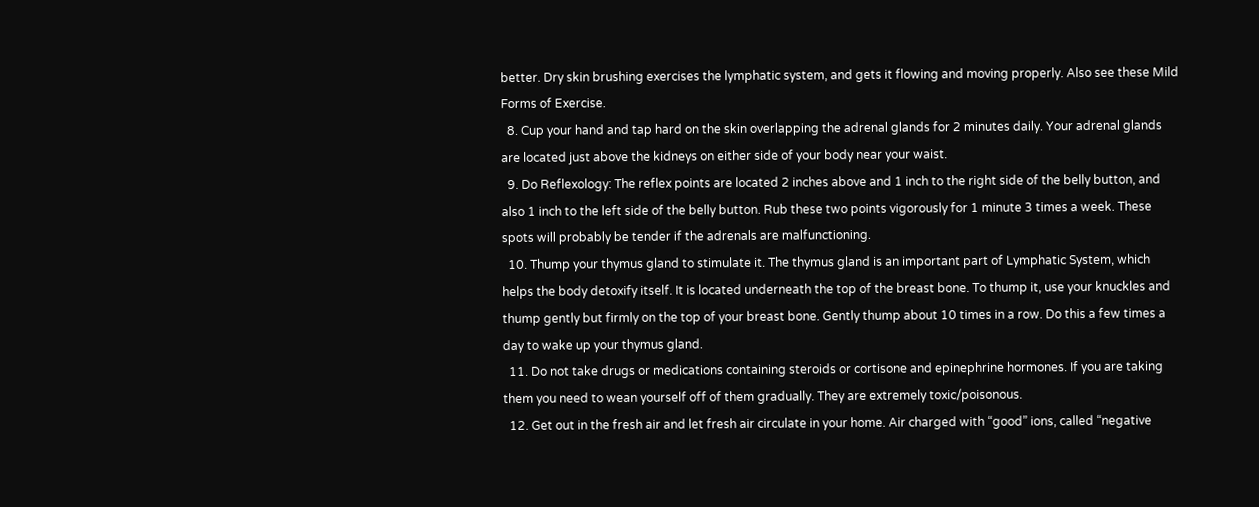better. Dry skin brushing exercises the lymphatic system, and gets it flowing and moving properly. Also see these Mild Forms of Exercise.
  8. Cup your hand and tap hard on the skin overlapping the adrenal glands for 2 minutes daily. Your adrenal glands are located just above the kidneys on either side of your body near your waist.
  9. Do Reflexology: The reflex points are located 2 inches above and 1 inch to the right side of the belly button, and also 1 inch to the left side of the belly button. Rub these two points vigorously for 1 minute 3 times a week. These spots will probably be tender if the adrenals are malfunctioning.
  10. Thump your thymus gland to stimulate it. The thymus gland is an important part of Lymphatic System, which helps the body detoxify itself. It is located underneath the top of the breast bone. To thump it, use your knuckles and thump gently but firmly on the top of your breast bone. Gently thump about 10 times in a row. Do this a few times a day to wake up your thymus gland.
  11. Do not take drugs or medications containing steroids or cortisone and epinephrine hormones. If you are taking them you need to wean yourself off of them gradually. They are extremely toxic/poisonous.
  12. Get out in the fresh air and let fresh air circulate in your home. Air charged with “good” ions, called “negative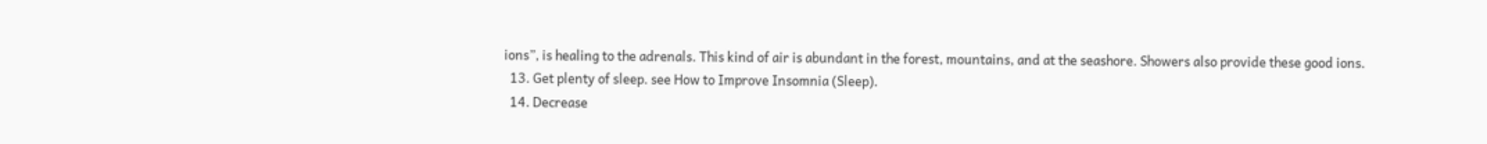ions”, is healing to the adrenals. This kind of air is abundant in the forest, mountains, and at the seashore. Showers also provide these good ions.
  13. Get plenty of sleep. see How to Improve Insomnia (Sleep).
  14. Decrease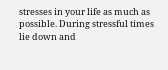stresses in your life as much as possible. During stressful times lie down and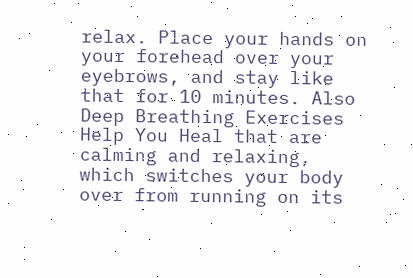relax. Place your hands on your forehead over your eyebrows, and stay like that for 10 minutes. Also Deep Breathing Exercises Help You Heal that are calming and relaxing, which switches your body over from running on its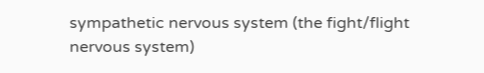sympathetic nervous system (the fight/flight nervous system)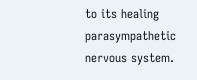to its healing parasympathetic nervous system.